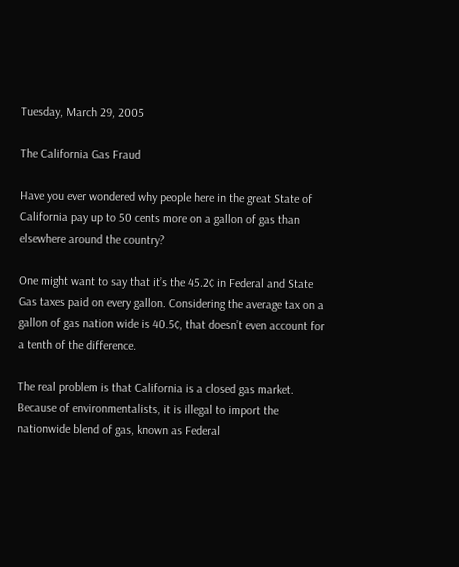Tuesday, March 29, 2005

The California Gas Fraud

Have you ever wondered why people here in the great State of California pay up to 50 cents more on a gallon of gas than elsewhere around the country?

One might want to say that it’s the 45.2¢ in Federal and State Gas taxes paid on every gallon. Considering the average tax on a gallon of gas nation wide is 40.5¢, that doesn’t even account for a tenth of the difference.

The real problem is that California is a closed gas market. Because of environmentalists, it is illegal to import the nationwide blend of gas, known as Federal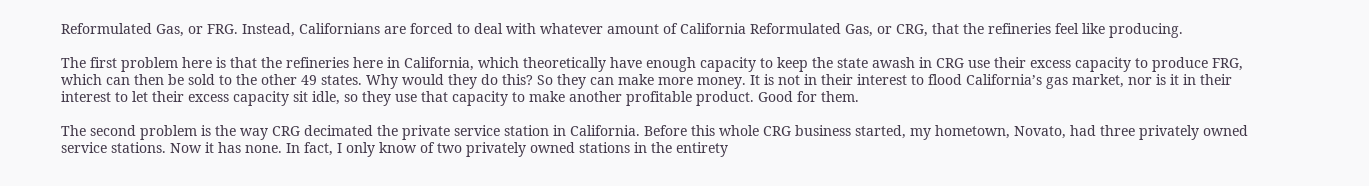Reformulated Gas, or FRG. Instead, Californians are forced to deal with whatever amount of California Reformulated Gas, or CRG, that the refineries feel like producing.

The first problem here is that the refineries here in California, which theoretically have enough capacity to keep the state awash in CRG use their excess capacity to produce FRG, which can then be sold to the other 49 states. Why would they do this? So they can make more money. It is not in their interest to flood California’s gas market, nor is it in their interest to let their excess capacity sit idle, so they use that capacity to make another profitable product. Good for them.

The second problem is the way CRG decimated the private service station in California. Before this whole CRG business started, my hometown, Novato, had three privately owned service stations. Now it has none. In fact, I only know of two privately owned stations in the entirety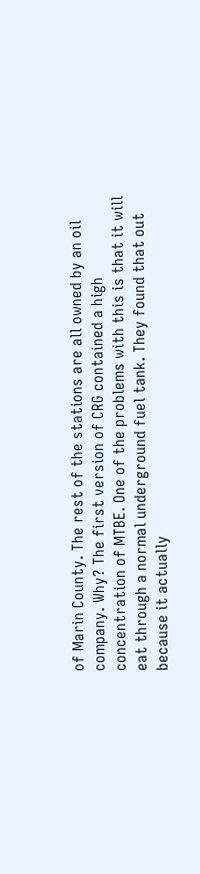of Marin County. The rest of the stations are all owned by an oil company. Why? The first version of CRG contained a high concentration of MTBE. One of the problems with this is that it will eat through a normal underground fuel tank. They found that out because it actually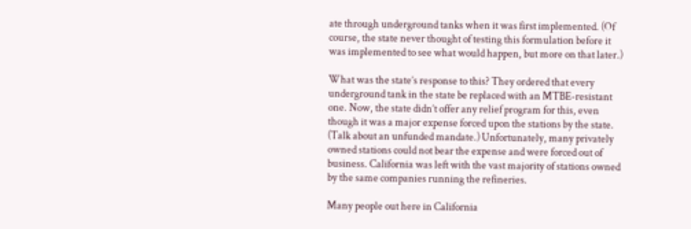ate through underground tanks when it was first implemented. (Of course, the state never thought of testing this formulation before it was implemented to see what would happen, but more on that later.)

What was the state’s response to this? They ordered that every underground tank in the state be replaced with an MTBE-resistant one. Now, the state didn’t offer any relief program for this, even though it was a major expense forced upon the stations by the state. (Talk about an unfunded mandate.) Unfortunately, many privately owned stations could not bear the expense and were forced out of business. California was left with the vast majority of stations owned by the same companies running the refineries.

Many people out here in California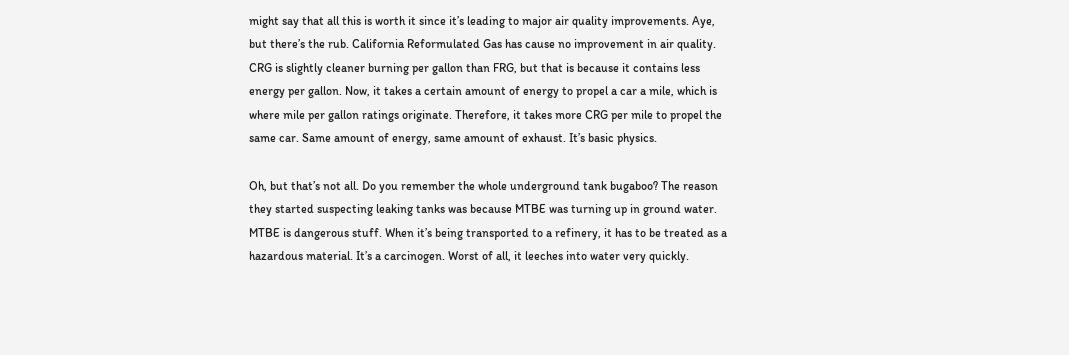might say that all this is worth it since it’s leading to major air quality improvements. Aye, but there’s the rub. California Reformulated Gas has cause no improvement in air quality. CRG is slightly cleaner burning per gallon than FRG, but that is because it contains less energy per gallon. Now, it takes a certain amount of energy to propel a car a mile, which is where mile per gallon ratings originate. Therefore, it takes more CRG per mile to propel the same car. Same amount of energy, same amount of exhaust. It’s basic physics.

Oh, but that’s not all. Do you remember the whole underground tank bugaboo? The reason they started suspecting leaking tanks was because MTBE was turning up in ground water. MTBE is dangerous stuff. When it’s being transported to a refinery, it has to be treated as a hazardous material. It’s a carcinogen. Worst of all, it leeches into water very quickly.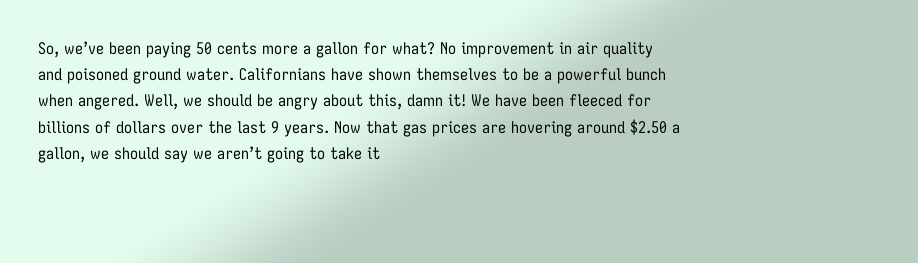So, we’ve been paying 50 cents more a gallon for what? No improvement in air quality and poisoned ground water. Californians have shown themselves to be a powerful bunch when angered. Well, we should be angry about this, damn it! We have been fleeced for billions of dollars over the last 9 years. Now that gas prices are hovering around $2.50 a gallon, we should say we aren’t going to take it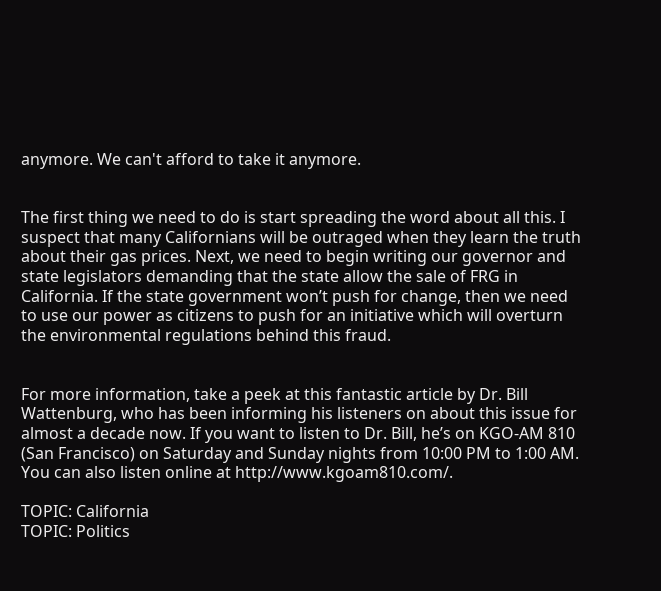anymore. We can't afford to take it anymore.


The first thing we need to do is start spreading the word about all this. I suspect that many Californians will be outraged when they learn the truth about their gas prices. Next, we need to begin writing our governor and state legislators demanding that the state allow the sale of FRG in California. If the state government won’t push for change, then we need to use our power as citizens to push for an initiative which will overturn the environmental regulations behind this fraud.


For more information, take a peek at this fantastic article by Dr. Bill Wattenburg, who has been informing his listeners on about this issue for almost a decade now. If you want to listen to Dr. Bill, he’s on KGO-AM 810 (San Francisco) on Saturday and Sunday nights from 10:00 PM to 1:00 AM. You can also listen online at http://www.kgoam810.com/.

TOPIC: California
TOPIC: Politics